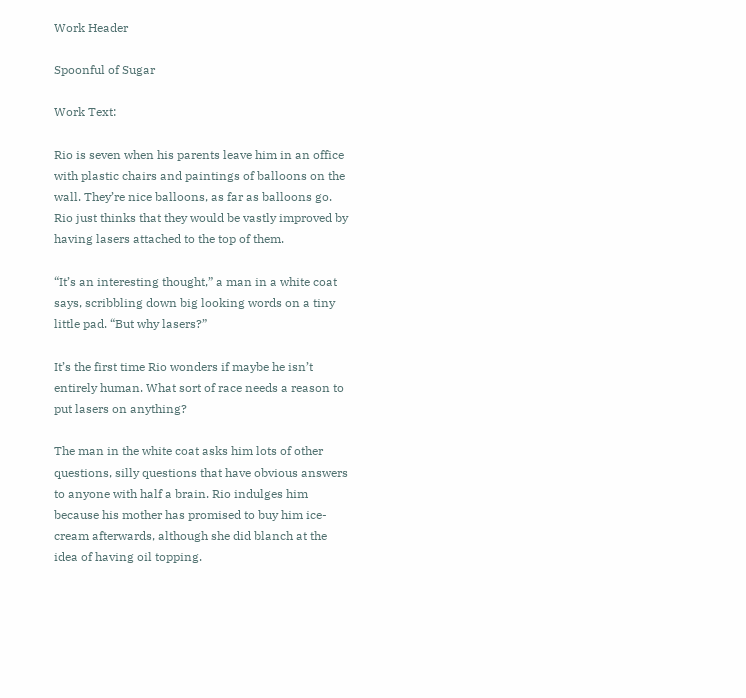Work Header

Spoonful of Sugar

Work Text:

Rio is seven when his parents leave him in an office with plastic chairs and paintings of balloons on the wall. They’re nice balloons, as far as balloons go. Rio just thinks that they would be vastly improved by having lasers attached to the top of them.

“It’s an interesting thought,” a man in a white coat says, scribbling down big looking words on a tiny little pad. “But why lasers?”

It’s the first time Rio wonders if maybe he isn’t entirely human. What sort of race needs a reason to put lasers on anything?

The man in the white coat asks him lots of other questions, silly questions that have obvious answers to anyone with half a brain. Rio indulges him because his mother has promised to buy him ice-cream afterwards, although she did blanch at the idea of having oil topping.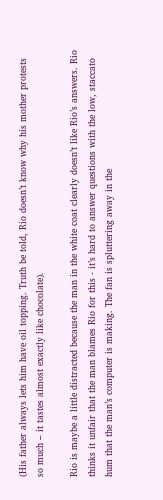(His father always lets him have oil topping. Truth be told, Rio doesn’t know why his mother protests so much – it tastes almost exactly like chocolate).

Rio is maybe a little distracted because the man in the white coat clearly doesn’t like Rio’s answers. Rio thinks it unfair that the man blames Rio for this - it’s hard to answer questions with the low, staccato hum that the man’s computer is making. The fan is spluttering away in the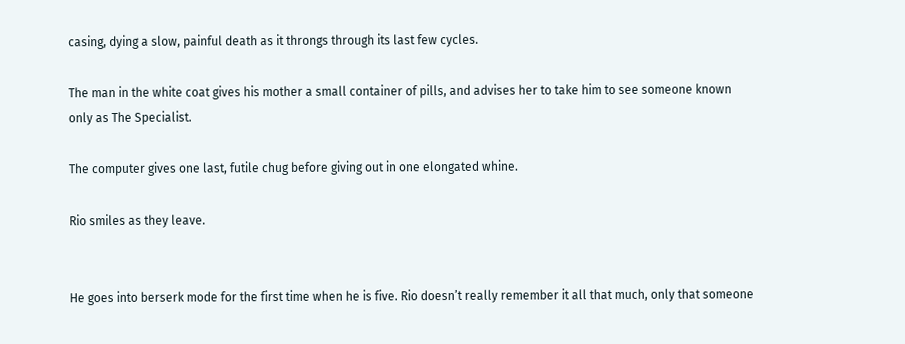casing, dying a slow, painful death as it throngs through its last few cycles.

The man in the white coat gives his mother a small container of pills, and advises her to take him to see someone known only as The Specialist.

The computer gives one last, futile chug before giving out in one elongated whine.

Rio smiles as they leave.


He goes into berserk mode for the first time when he is five. Rio doesn’t really remember it all that much, only that someone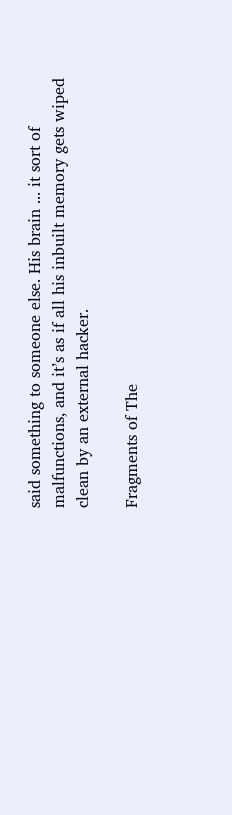said something to someone else. His brain ... it sort of malfunctions, and it’s as if all his inbuilt memory gets wiped clean by an external hacker.

Fragments of The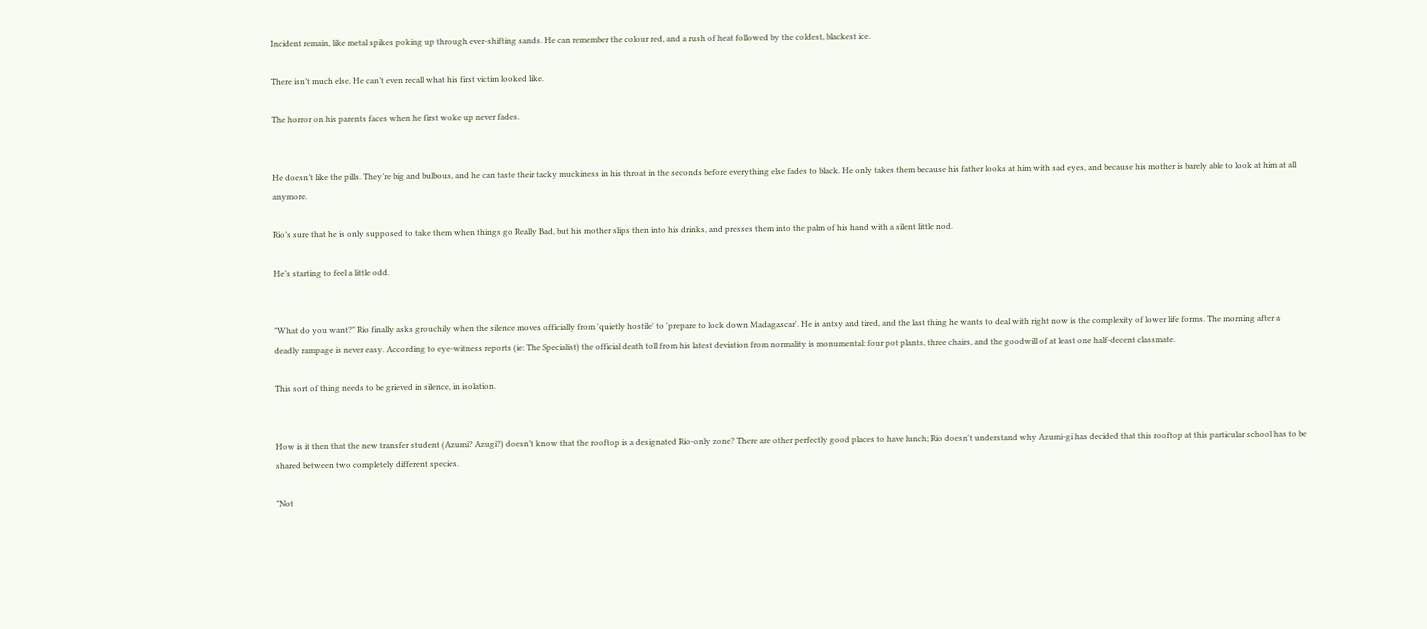Incident remain, like metal spikes poking up through ever-shifting sands. He can remember the colour red, and a rush of heat followed by the coldest, blackest ice.

There isn’t much else. He can’t even recall what his first victim looked like.

The horror on his parents faces when he first woke up never fades.


He doesn’t like the pills. They’re big and bulbous, and he can taste their tacky muckiness in his throat in the seconds before everything else fades to black. He only takes them because his father looks at him with sad eyes, and because his mother is barely able to look at him at all anymore.

Rio’s sure that he is only supposed to take them when things go Really Bad, but his mother slips then into his drinks, and presses them into the palm of his hand with a silent little nod.

He’s starting to feel a little odd.


"What do you want?" Rio finally asks grouchily when the silence moves officially from 'quietly hostile' to 'prepare to lock down Madagascar'. He is antsy and tired, and the last thing he wants to deal with right now is the complexity of lower life forms. The morning after a deadly rampage is never easy. According to eye-witness reports (ie: The Specialist) the official death toll from his latest deviation from normality is monumental: four pot plants, three chairs, and the goodwill of at least one half-decent classmate.

This sort of thing needs to be grieved in silence, in isolation.


How is it then that the new transfer student (Azumi? Azugi?) doesn’t know that the rooftop is a designated Rio-only zone? There are other perfectly good places to have lunch; Rio doesn't understand why Azumi-gi has decided that this rooftop at this particular school has to be shared between two completely different species.

"Not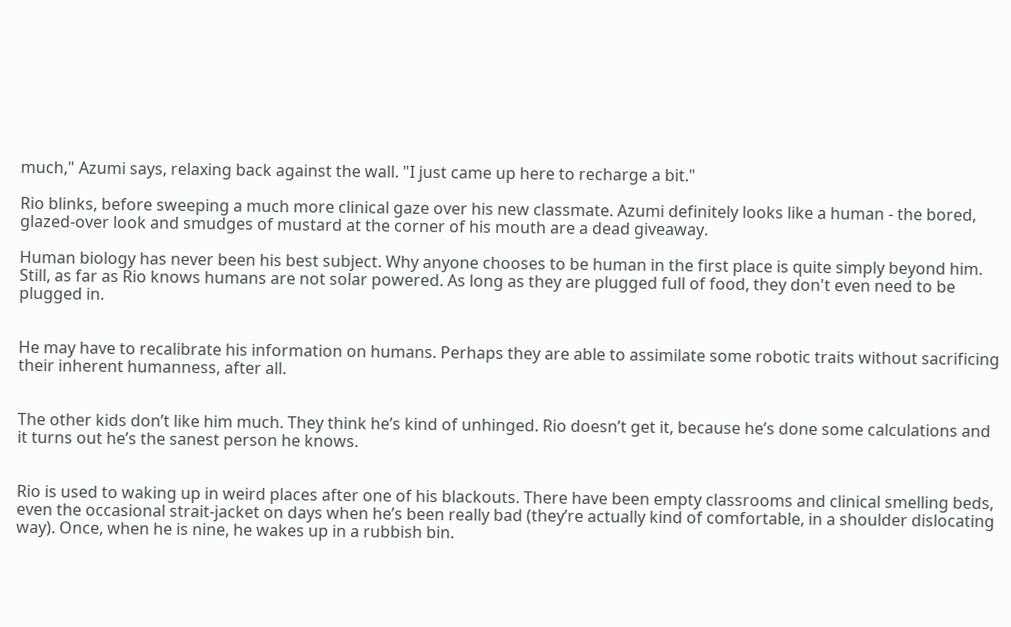much," Azumi says, relaxing back against the wall. "I just came up here to recharge a bit."

Rio blinks, before sweeping a much more clinical gaze over his new classmate. Azumi definitely looks like a human - the bored, glazed-over look and smudges of mustard at the corner of his mouth are a dead giveaway.

Human biology has never been his best subject. Why anyone chooses to be human in the first place is quite simply beyond him. Still, as far as Rio knows humans are not solar powered. As long as they are plugged full of food, they don't even need to be plugged in.


He may have to recalibrate his information on humans. Perhaps they are able to assimilate some robotic traits without sacrificing their inherent humanness, after all.


The other kids don’t like him much. They think he’s kind of unhinged. Rio doesn’t get it, because he’s done some calculations and it turns out he’s the sanest person he knows.


Rio is used to waking up in weird places after one of his blackouts. There have been empty classrooms and clinical smelling beds, even the occasional strait-jacket on days when he’s been really bad (they’re actually kind of comfortable, in a shoulder dislocating way). Once, when he is nine, he wakes up in a rubbish bin.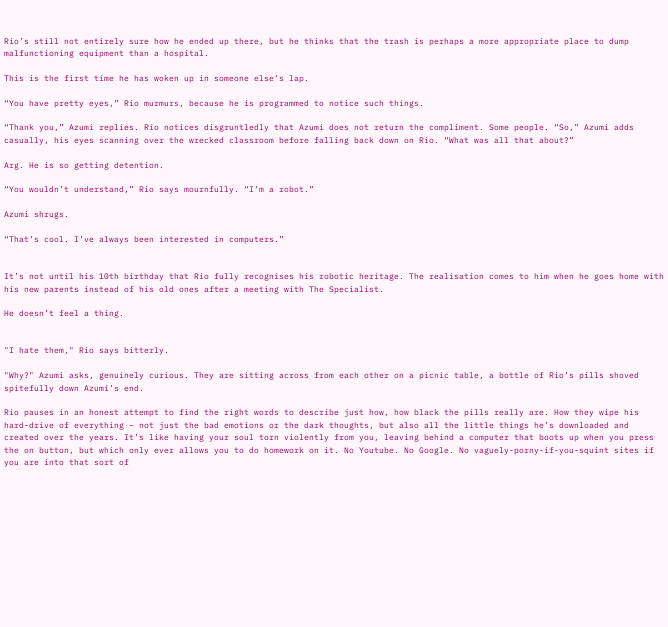Rio’s still not entirely sure how he ended up there, but he thinks that the trash is perhaps a more appropriate place to dump malfunctioning equipment than a hospital.

This is the first time he has woken up in someone else’s lap.

“You have pretty eyes,” Rio murmurs, because he is programmed to notice such things.

“Thank you,” Azumi replies. Rio notices disgruntledly that Azumi does not return the compliment. Some people. “So,” Azumi adds casually, his eyes scanning over the wrecked classroom before falling back down on Rio. “What was all that about?”

Arg. He is so getting detention.

“You wouldn’t understand,” Rio says mournfully. “I’m a robot.”

Azumi shrugs.

“That’s cool. I’ve always been interested in computers.”


It’s not until his 10th birthday that Rio fully recognises his robotic heritage. The realisation comes to him when he goes home with his new parents instead of his old ones after a meeting with The Specialist.

He doesn’t feel a thing.


"I hate them," Rio says bitterly.

"Why?" Azumi asks, genuinely curious. They are sitting across from each other on a picnic table, a bottle of Rio’s pills shoved spitefully down Azumi’s end.

Rio pauses in an honest attempt to find the right words to describe just how, how black the pills really are. How they wipe his hard-drive of everything – not just the bad emotions or the dark thoughts, but also all the little things he’s downloaded and created over the years. It’s like having your soul torn violently from you, leaving behind a computer that boots up when you press the on button, but which only ever allows you to do homework on it. No Youtube. No Google. No vaguely-porny-if-you-squint sites if you are into that sort of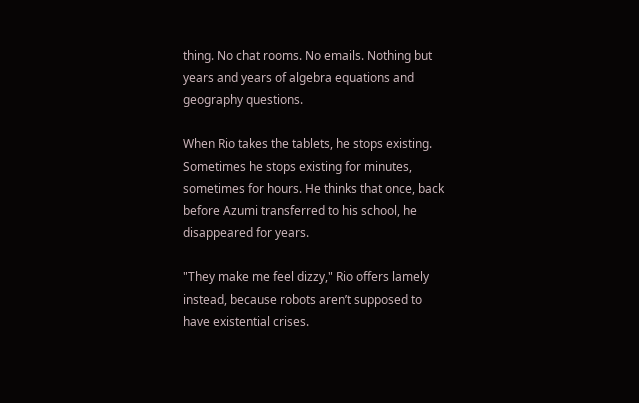thing. No chat rooms. No emails. Nothing but years and years of algebra equations and geography questions.

When Rio takes the tablets, he stops existing. Sometimes he stops existing for minutes, sometimes for hours. He thinks that once, back before Azumi transferred to his school, he disappeared for years.

"They make me feel dizzy," Rio offers lamely instead, because robots aren’t supposed to have existential crises.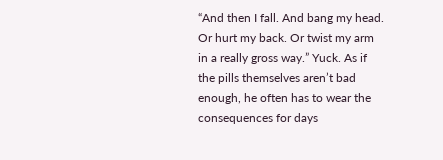“And then I fall. And bang my head. Or hurt my back. Or twist my arm in a really gross way.” Yuck. As if the pills themselves aren’t bad enough, he often has to wear the consequences for days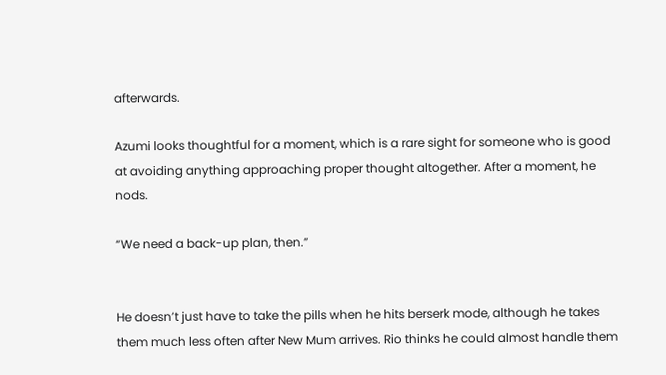afterwards.

Azumi looks thoughtful for a moment, which is a rare sight for someone who is good at avoiding anything approaching proper thought altogether. After a moment, he nods.

“We need a back-up plan, then.”


He doesn’t just have to take the pills when he hits berserk mode, although he takes them much less often after New Mum arrives. Rio thinks he could almost handle them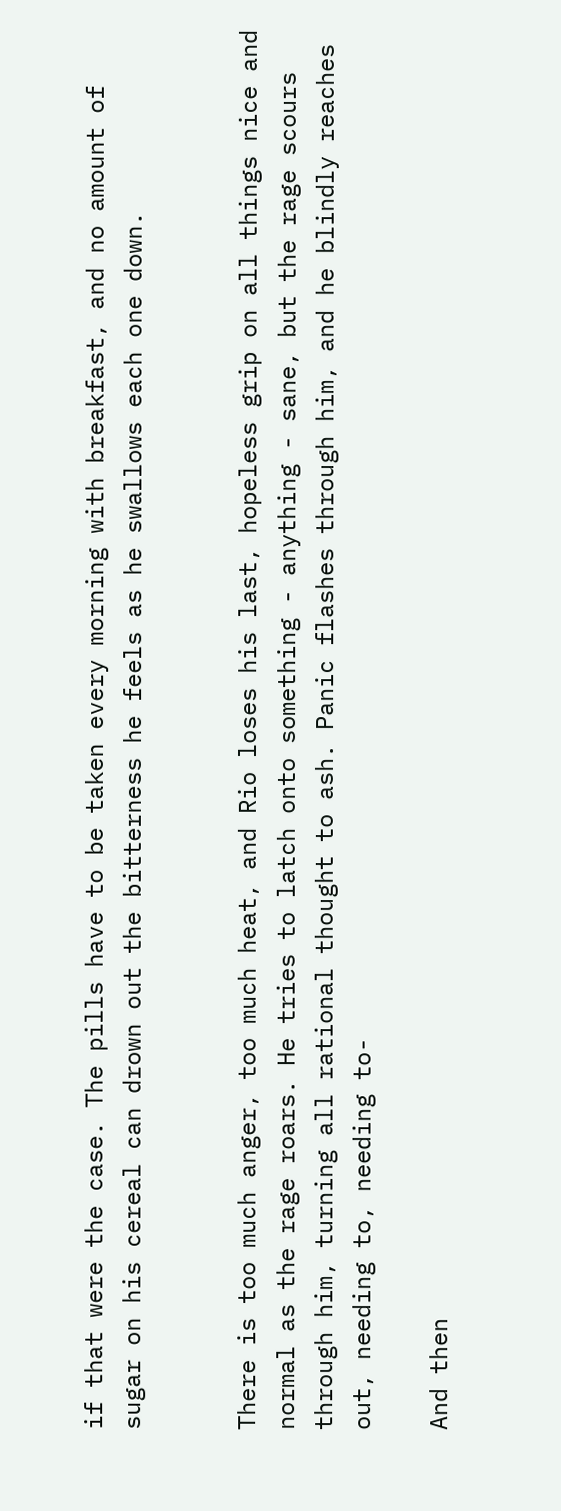if that were the case. The pills have to be taken every morning with breakfast, and no amount of sugar on his cereal can drown out the bitterness he feels as he swallows each one down.


There is too much anger, too much heat, and Rio loses his last, hopeless grip on all things nice and normal as the rage roars. He tries to latch onto something - anything - sane, but the rage scours through him, turning all rational thought to ash. Panic flashes through him, and he blindly reaches out, needing to, needing to-

And then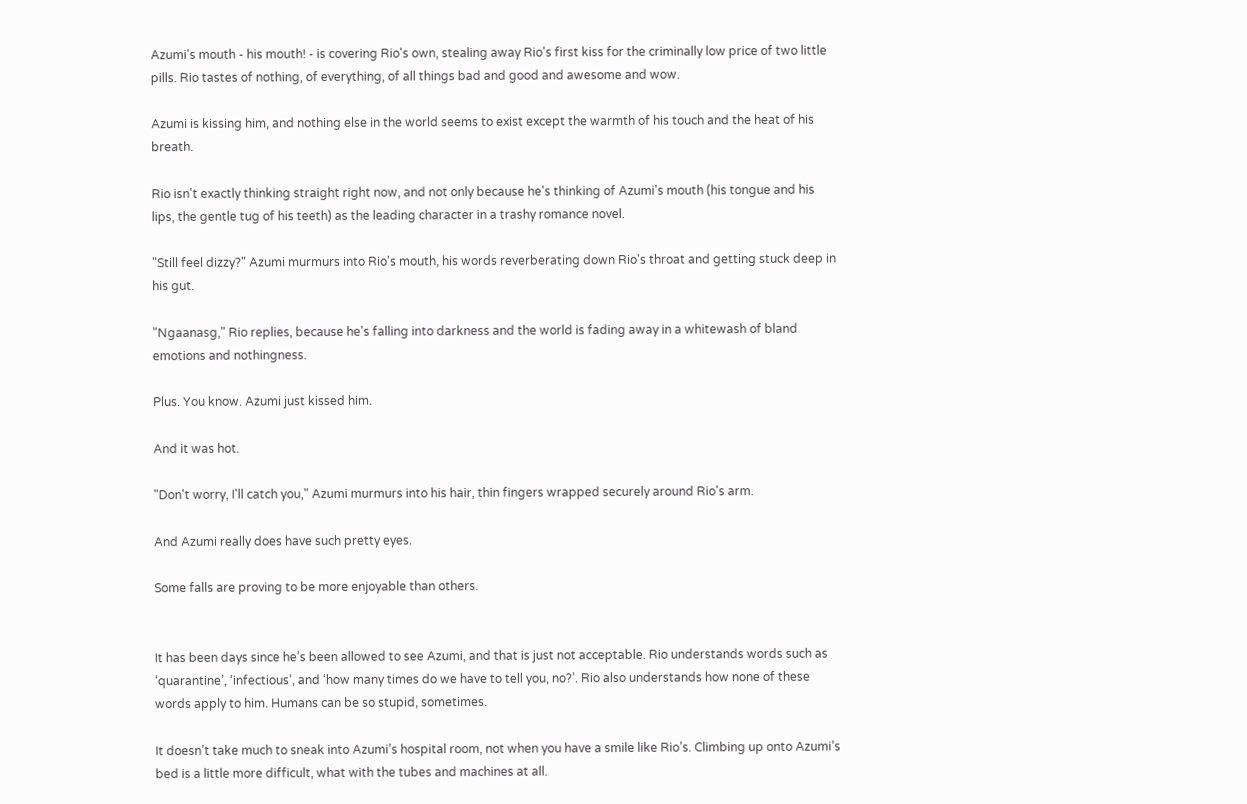Azumi's mouth - his mouth! - is covering Rio's own, stealing away Rio's first kiss for the criminally low price of two little pills. Rio tastes of nothing, of everything, of all things bad and good and awesome and wow.

Azumi is kissing him, and nothing else in the world seems to exist except the warmth of his touch and the heat of his breath.

Rio isn't exactly thinking straight right now, and not only because he's thinking of Azumi's mouth (his tongue and his lips, the gentle tug of his teeth) as the leading character in a trashy romance novel.

"Still feel dizzy?" Azumi murmurs into Rio's mouth, his words reverberating down Rio's throat and getting stuck deep in his gut.

"Ngaanasg," Rio replies, because he's falling into darkness and the world is fading away in a whitewash of bland emotions and nothingness.

Plus. You know. Azumi just kissed him.

And it was hot.

"Don't worry, I'll catch you," Azumi murmurs into his hair, thin fingers wrapped securely around Rio's arm.

And Azumi really does have such pretty eyes.

Some falls are proving to be more enjoyable than others.


It has been days since he’s been allowed to see Azumi, and that is just not acceptable. Rio understands words such as ‘quarantine’, ‘infectious’, and ‘how many times do we have to tell you, no?’. Rio also understands how none of these words apply to him. Humans can be so stupid, sometimes.

It doesn’t take much to sneak into Azumi’s hospital room, not when you have a smile like Rio’s. Climbing up onto Azumi’s bed is a little more difficult, what with the tubes and machines at all.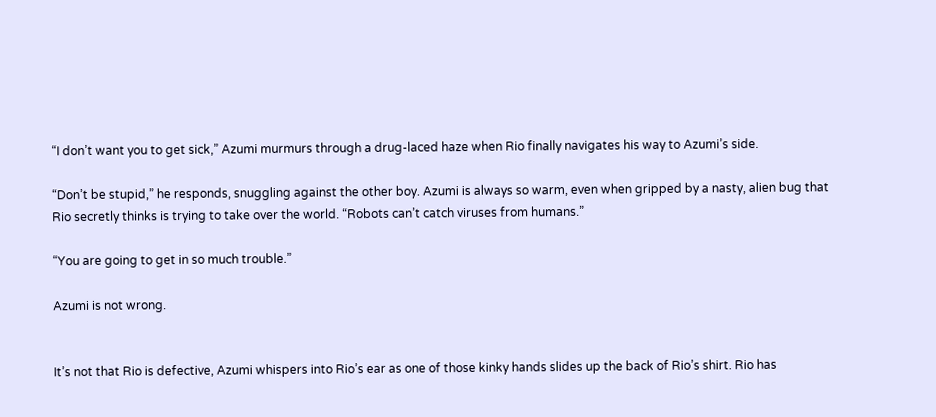“I don’t want you to get sick,” Azumi murmurs through a drug-laced haze when Rio finally navigates his way to Azumi’s side.

“Don’t be stupid,” he responds, snuggling against the other boy. Azumi is always so warm, even when gripped by a nasty, alien bug that Rio secretly thinks is trying to take over the world. “Robots can’t catch viruses from humans.”

“You are going to get in so much trouble.”

Azumi is not wrong.


It’s not that Rio is defective, Azumi whispers into Rio’s ear as one of those kinky hands slides up the back of Rio’s shirt. Rio has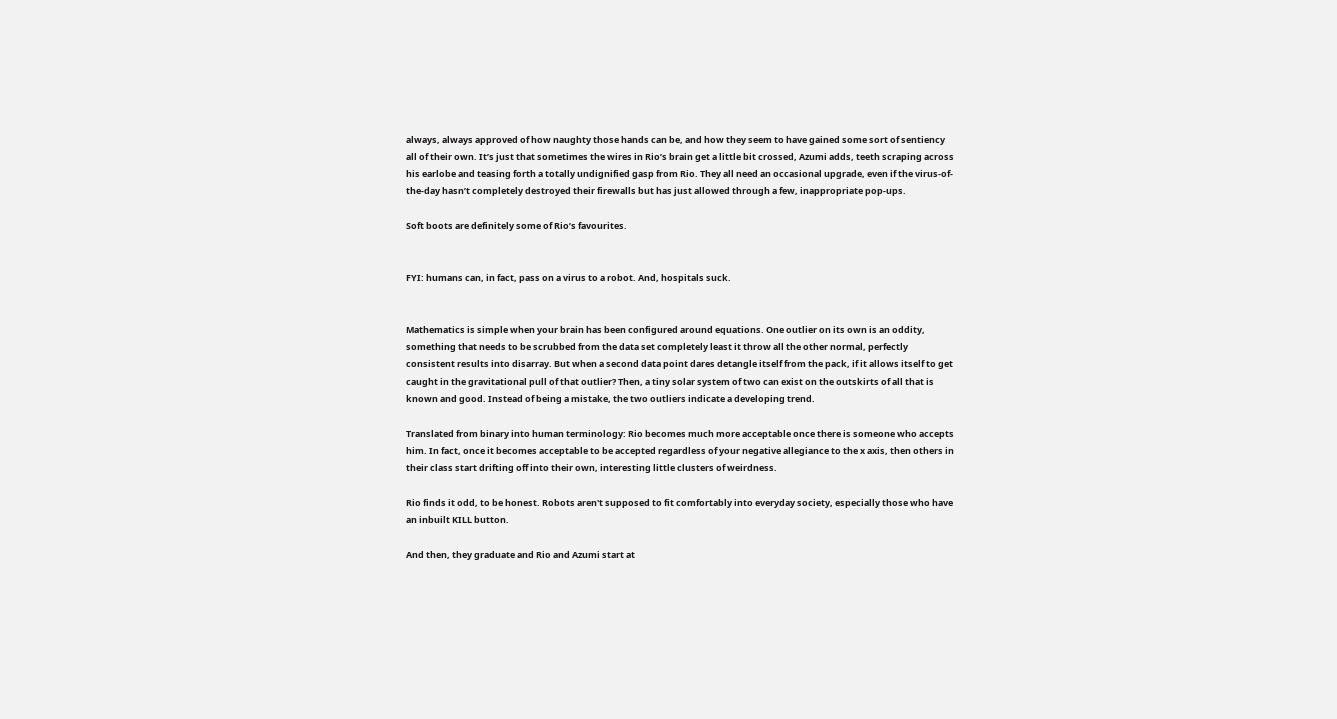always, always approved of how naughty those hands can be, and how they seem to have gained some sort of sentiency all of their own. It’s just that sometimes the wires in Rio’s brain get a little bit crossed, Azumi adds, teeth scraping across his earlobe and teasing forth a totally undignified gasp from Rio. They all need an occasional upgrade, even if the virus-of-the-day hasn’t completely destroyed their firewalls but has just allowed through a few, inappropriate pop-ups.

Soft boots are definitely some of Rio’s favourites.


FYI: humans can, in fact, pass on a virus to a robot. And, hospitals suck.


Mathematics is simple when your brain has been configured around equations. One outlier on its own is an oddity, something that needs to be scrubbed from the data set completely least it throw all the other normal, perfectly consistent results into disarray. But when a second data point dares detangle itself from the pack, if it allows itself to get caught in the gravitational pull of that outlier? Then, a tiny solar system of two can exist on the outskirts of all that is known and good. Instead of being a mistake, the two outliers indicate a developing trend.

Translated from binary into human terminology: Rio becomes much more acceptable once there is someone who accepts him. In fact, once it becomes acceptable to be accepted regardless of your negative allegiance to the x axis, then others in their class start drifting off into their own, interesting little clusters of weirdness.

Rio finds it odd, to be honest. Robots aren't supposed to fit comfortably into everyday society, especially those who have an inbuilt KILL button.

And then, they graduate and Rio and Azumi start at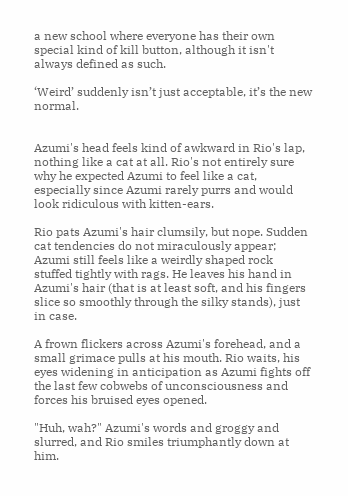a new school where everyone has their own special kind of kill button, although it isn't always defined as such.

‘Weird’ suddenly isn’t just acceptable, it’s the new normal.


Azumi's head feels kind of awkward in Rio's lap, nothing like a cat at all. Rio's not entirely sure why he expected Azumi to feel like a cat, especially since Azumi rarely purrs and would look ridiculous with kitten-ears.

Rio pats Azumi's hair clumsily, but nope. Sudden cat tendencies do not miraculously appear; Azumi still feels like a weirdly shaped rock stuffed tightly with rags. He leaves his hand in Azumi's hair (that is at least soft, and his fingers slice so smoothly through the silky stands), just in case.

A frown flickers across Azumi's forehead, and a small grimace pulls at his mouth. Rio waits, his eyes widening in anticipation as Azumi fights off the last few cobwebs of unconsciousness and forces his bruised eyes opened.

"Huh, wah?" Azumi's words and groggy and slurred, and Rio smiles triumphantly down at him.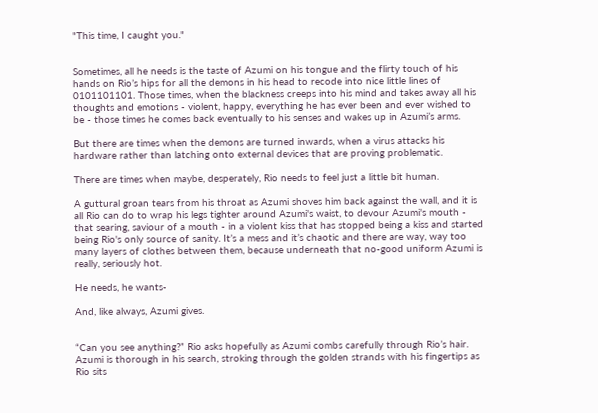"This time, I caught you."


Sometimes, all he needs is the taste of Azumi on his tongue and the flirty touch of his hands on Rio’s hips for all the demons in his head to recode into nice little lines of 0101101101. Those times, when the blackness creeps into his mind and takes away all his thoughts and emotions - violent, happy, everything he has ever been and ever wished to be - those times he comes back eventually to his senses and wakes up in Azumi’s arms.

But there are times when the demons are turned inwards, when a virus attacks his hardware rather than latching onto external devices that are proving problematic.

There are times when maybe, desperately, Rio needs to feel just a little bit human.

A guttural groan tears from his throat as Azumi shoves him back against the wall, and it is all Rio can do to wrap his legs tighter around Azumi's waist, to devour Azumi's mouth - that searing, saviour of a mouth - in a violent kiss that has stopped being a kiss and started being Rio's only source of sanity. It’s a mess and it’s chaotic and there are way, way too many layers of clothes between them, because underneath that no-good uniform Azumi is really, seriously hot.

He needs, he wants-

And, like always, Azumi gives.


“Can you see anything?” Rio asks hopefully as Azumi combs carefully through Rio’s hair. Azumi is thorough in his search, stroking through the golden strands with his fingertips as Rio sits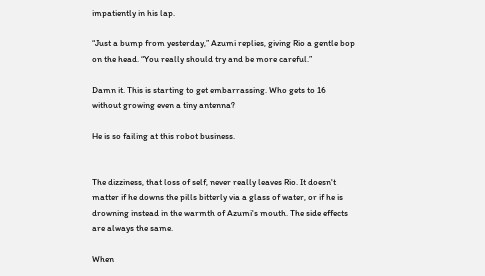impatiently in his lap.

“Just a bump from yesterday,” Azumi replies, giving Rio a gentle bop on the head. “You really should try and be more careful.”

Damn it. This is starting to get embarrassing. Who gets to 16 without growing even a tiny antenna?

He is so failing at this robot business.


The dizziness, that loss of self, never really leaves Rio. It doesn't matter if he downs the pills bitterly via a glass of water, or if he is drowning instead in the warmth of Azumi's mouth. The side effects are always the same.

When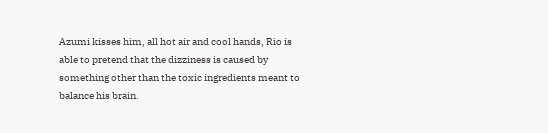Azumi kisses him, all hot air and cool hands, Rio is able to pretend that the dizziness is caused by something other than the toxic ingredients meant to balance his brain.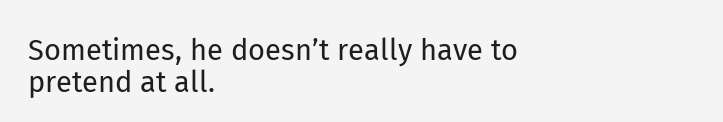Sometimes, he doesn’t really have to pretend at all.